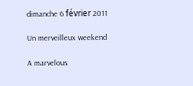dimanche 6 février 2011

Un merveilleux weekend

A marvelous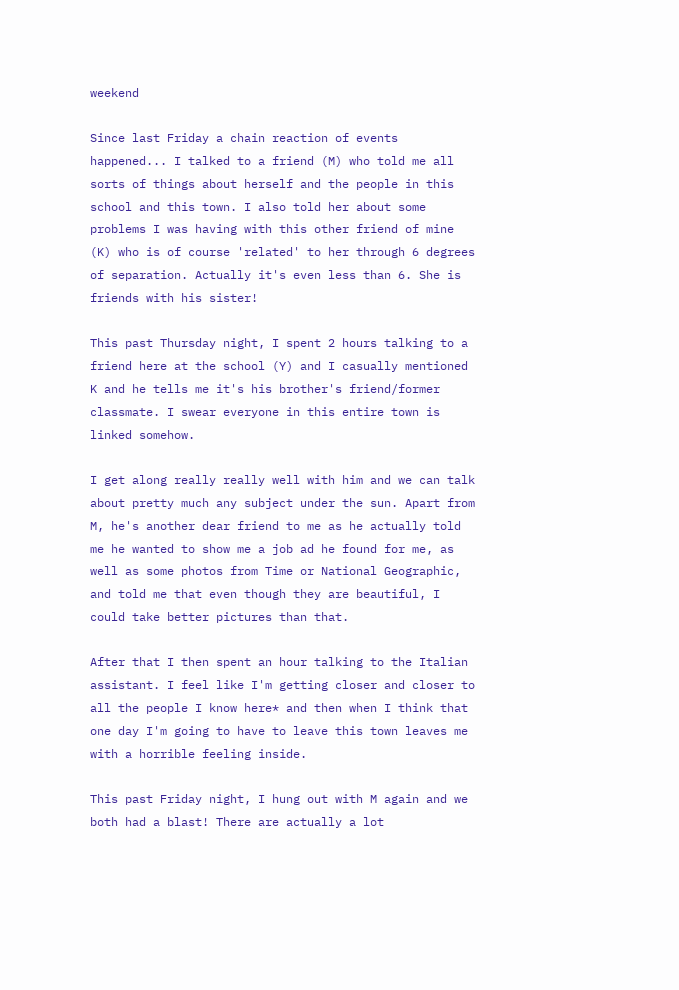weekend

Since last Friday a chain reaction of events happened... I talked to a friend (M) who told me all sorts of things about herself and the people in this school and this town. I also told her about some problems I was having with this other friend of mine (K) who is of course 'related' to her through 6 degrees of separation. Actually it's even less than 6. She is friends with his sister!

This past Thursday night, I spent 2 hours talking to a friend here at the school (Y) and I casually mentioned K and he tells me it's his brother's friend/former classmate. I swear everyone in this entire town is linked somehow.

I get along really really well with him and we can talk about pretty much any subject under the sun. Apart from M, he's another dear friend to me as he actually told me he wanted to show me a job ad he found for me, as well as some photos from Time or National Geographic, and told me that even though they are beautiful, I could take better pictures than that.

After that I then spent an hour talking to the Italian assistant. I feel like I'm getting closer and closer to all the people I know here* and then when I think that one day I'm going to have to leave this town leaves me with a horrible feeling inside.

This past Friday night, I hung out with M again and we both had a blast! There are actually a lot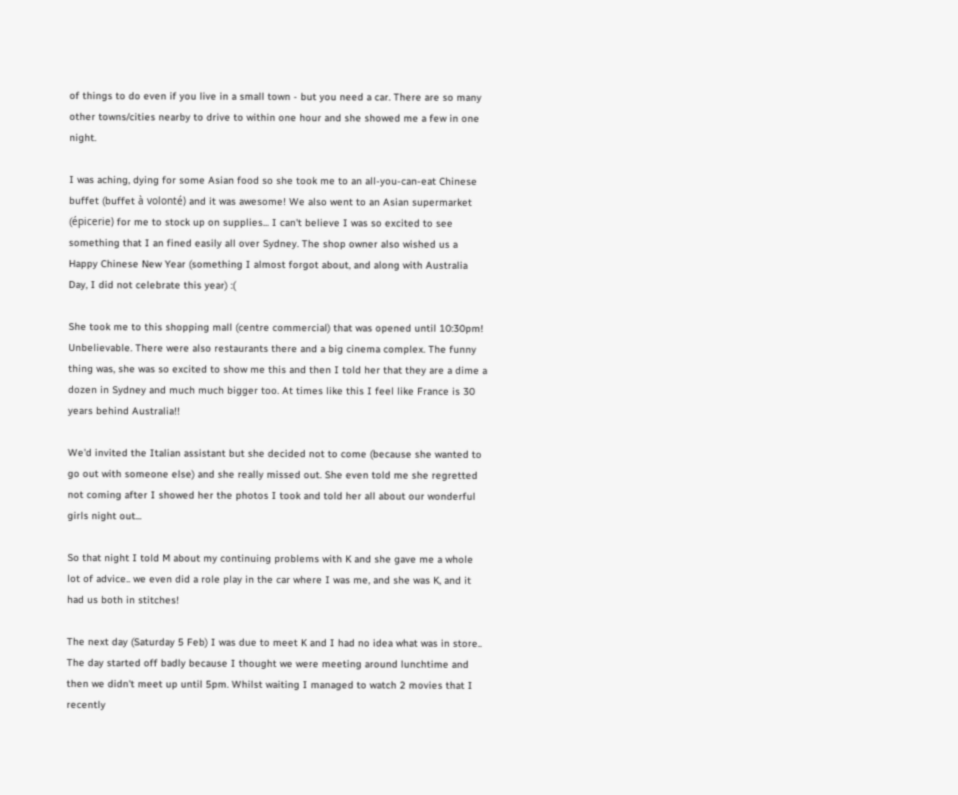of things to do even if you live in a small town - but you need a car. There are so many other towns/cities nearby to drive to within one hour and she showed me a few in one night.

I was aching, dying for some Asian food so she took me to an all-you-can-eat Chinese buffet (buffet à volonté) and it was awesome! We also went to an Asian supermarket (épicerie) for me to stock up on supplies... I can't believe I was so excited to see something that I an fined easily all over Sydney. The shop owner also wished us a Happy Chinese New Year (something I almost forgot about, and along with Australia Day, I did not celebrate this year) :(

She took me to this shopping mall (centre commercial) that was opened until 10:30pm! Unbelievable. There were also restaurants there and a big cinema complex. The funny thing was, she was so excited to show me this and then I told her that they are a dime a dozen in Sydney and much much bigger too. At times like this I feel like France is 30 years behind Australia!!

We'd invited the Italian assistant but she decided not to come (because she wanted to go out with someone else) and she really missed out. She even told me she regretted not coming after I showed her the photos I took and told her all about our wonderful girls night out...

So that night I told M about my continuing problems with K and she gave me a whole lot of advice.. we even did a role play in the car where I was me, and she was K, and it had us both in stitches!

The next day (Saturday 5 Feb) I was due to meet K and I had no idea what was in store.. The day started off badly because I thought we were meeting around lunchtime and then we didn't meet up until 5pm. Whilst waiting I managed to watch 2 movies that I recently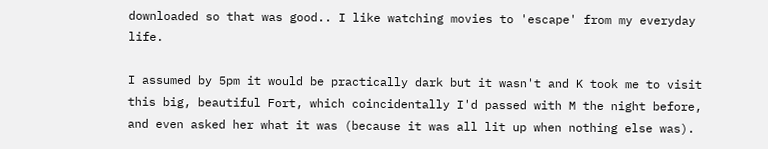downloaded so that was good.. I like watching movies to 'escape' from my everyday life.

I assumed by 5pm it would be practically dark but it wasn't and K took me to visit this big, beautiful Fort, which coincidentally I'd passed with M the night before, and even asked her what it was (because it was all lit up when nothing else was).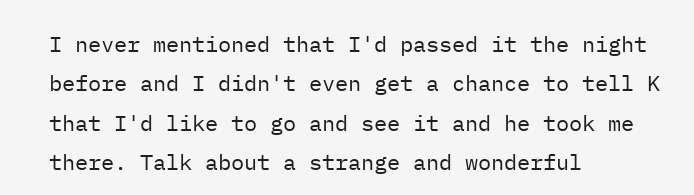I never mentioned that I'd passed it the night before and I didn't even get a chance to tell K that I'd like to go and see it and he took me there. Talk about a strange and wonderful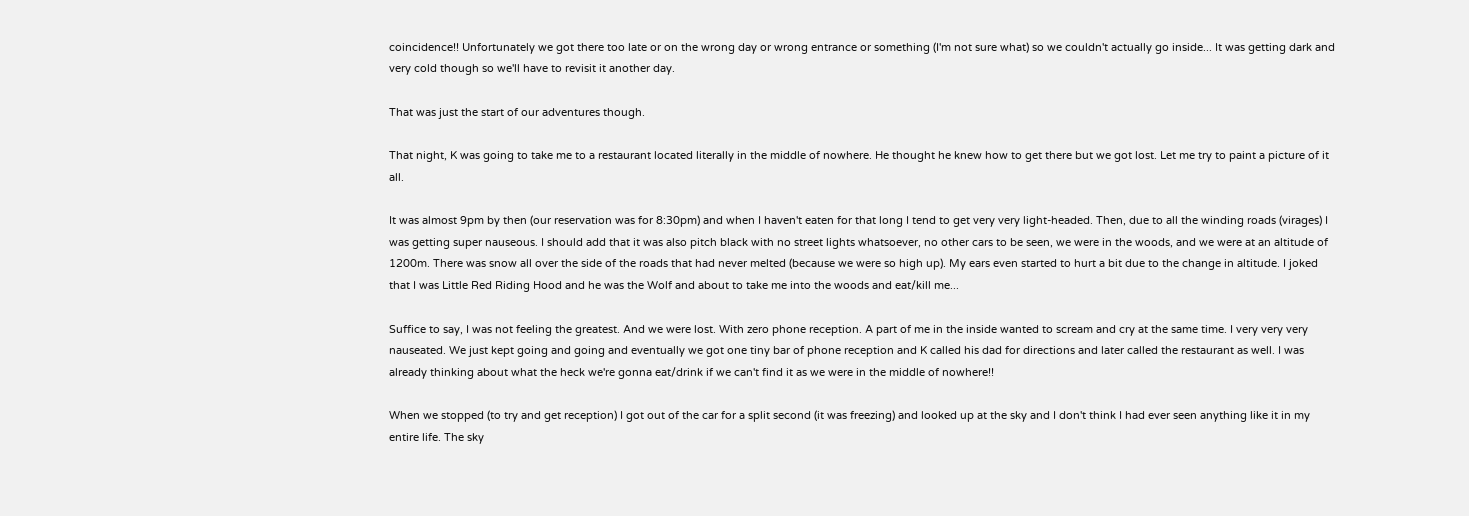coincidence!! Unfortunately we got there too late or on the wrong day or wrong entrance or something (I'm not sure what) so we couldn't actually go inside... It was getting dark and very cold though so we'll have to revisit it another day.

That was just the start of our adventures though.

That night, K was going to take me to a restaurant located literally in the middle of nowhere. He thought he knew how to get there but we got lost. Let me try to paint a picture of it all.

It was almost 9pm by then (our reservation was for 8:30pm) and when I haven't eaten for that long I tend to get very very light-headed. Then, due to all the winding roads (virages) I was getting super nauseous. I should add that it was also pitch black with no street lights whatsoever, no other cars to be seen, we were in the woods, and we were at an altitude of 1200m. There was snow all over the side of the roads that had never melted (because we were so high up). My ears even started to hurt a bit due to the change in altitude. I joked that I was Little Red Riding Hood and he was the Wolf and about to take me into the woods and eat/kill me...

Suffice to say, I was not feeling the greatest. And we were lost. With zero phone reception. A part of me in the inside wanted to scream and cry at the same time. I very very very nauseated. We just kept going and going and eventually we got one tiny bar of phone reception and K called his dad for directions and later called the restaurant as well. I was already thinking about what the heck we're gonna eat/drink if we can't find it as we were in the middle of nowhere!!

When we stopped (to try and get reception) I got out of the car for a split second (it was freezing) and looked up at the sky and I don't think I had ever seen anything like it in my entire life. The sky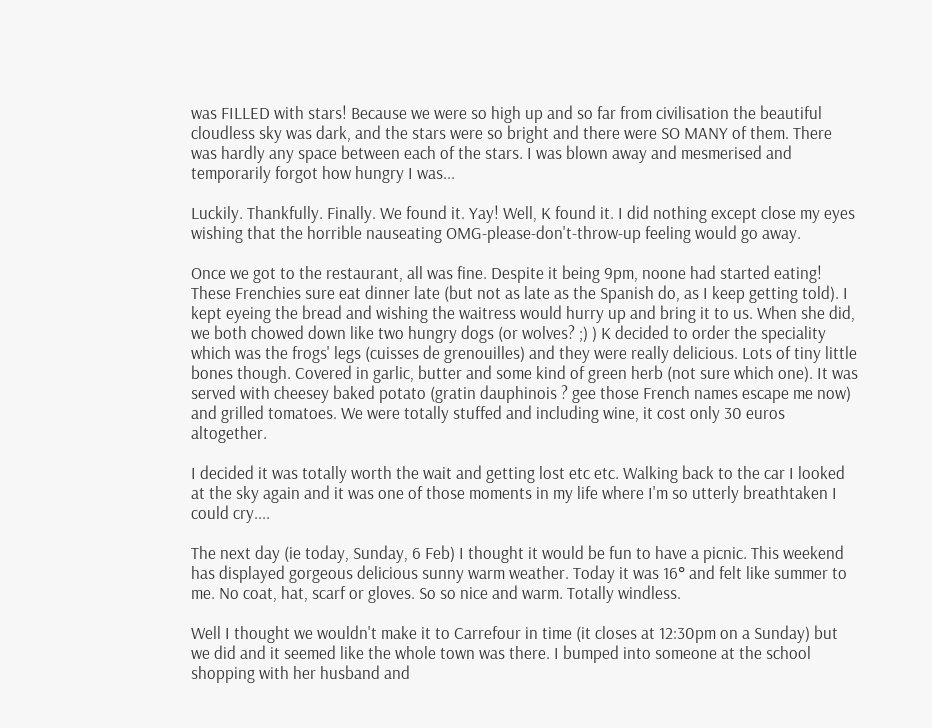was FILLED with stars! Because we were so high up and so far from civilisation the beautiful cloudless sky was dark, and the stars were so bright and there were SO MANY of them. There was hardly any space between each of the stars. I was blown away and mesmerised and temporarily forgot how hungry I was...

Luckily. Thankfully. Finally. We found it. Yay! Well, K found it. I did nothing except close my eyes wishing that the horrible nauseating OMG-please-don't-throw-up feeling would go away.

Once we got to the restaurant, all was fine. Despite it being 9pm, noone had started eating! These Frenchies sure eat dinner late (but not as late as the Spanish do, as I keep getting told). I kept eyeing the bread and wishing the waitress would hurry up and bring it to us. When she did, we both chowed down like two hungry dogs (or wolves? ;) ) K decided to order the speciality which was the frogs' legs (cuisses de grenouilles) and they were really delicious. Lots of tiny little bones though. Covered in garlic, butter and some kind of green herb (not sure which one). It was served with cheesey baked potato (gratin dauphinois ? gee those French names escape me now) and grilled tomatoes. We were totally stuffed and including wine, it cost only 30 euros altogether.

I decided it was totally worth the wait and getting lost etc etc. Walking back to the car I looked at the sky again and it was one of those moments in my life where I'm so utterly breathtaken I could cry....

The next day (ie today, Sunday, 6 Feb) I thought it would be fun to have a picnic. This weekend has displayed gorgeous delicious sunny warm weather. Today it was 16° and felt like summer to me. No coat, hat, scarf or gloves. So so nice and warm. Totally windless.

Well I thought we wouldn't make it to Carrefour in time (it closes at 12:30pm on a Sunday) but we did and it seemed like the whole town was there. I bumped into someone at the school shopping with her husband and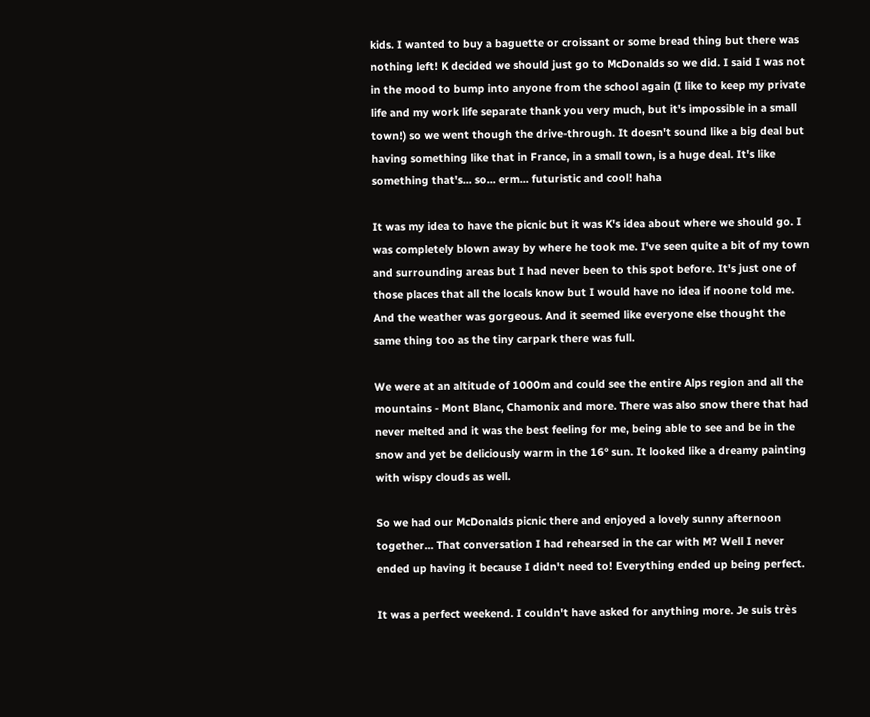kids. I wanted to buy a baguette or croissant or some bread thing but there was nothing left! K decided we should just go to McDonalds so we did. I said I was not in the mood to bump into anyone from the school again (I like to keep my private life and my work life separate thank you very much, but it's impossible in a small town!) so we went though the drive-through. It doesn't sound like a big deal but having something like that in France, in a small town, is a huge deal. It's like something that's... so... erm... futuristic and cool! haha

It was my idea to have the picnic but it was K's idea about where we should go. I was completely blown away by where he took me. I've seen quite a bit of my town and surrounding areas but I had never been to this spot before. It's just one of those places that all the locals know but I would have no idea if noone told me. And the weather was gorgeous. And it seemed like everyone else thought the same thing too as the tiny carpark there was full.

We were at an altitude of 1000m and could see the entire Alps region and all the mountains - Mont Blanc, Chamonix and more. There was also snow there that had never melted and it was the best feeling for me, being able to see and be in the snow and yet be deliciously warm in the 16° sun. It looked like a dreamy painting with wispy clouds as well.

So we had our McDonalds picnic there and enjoyed a lovely sunny afternoon together... That conversation I had rehearsed in the car with M? Well I never ended up having it because I didn't need to! Everything ended up being perfect.

It was a perfect weekend. I couldn't have asked for anything more. Je suis très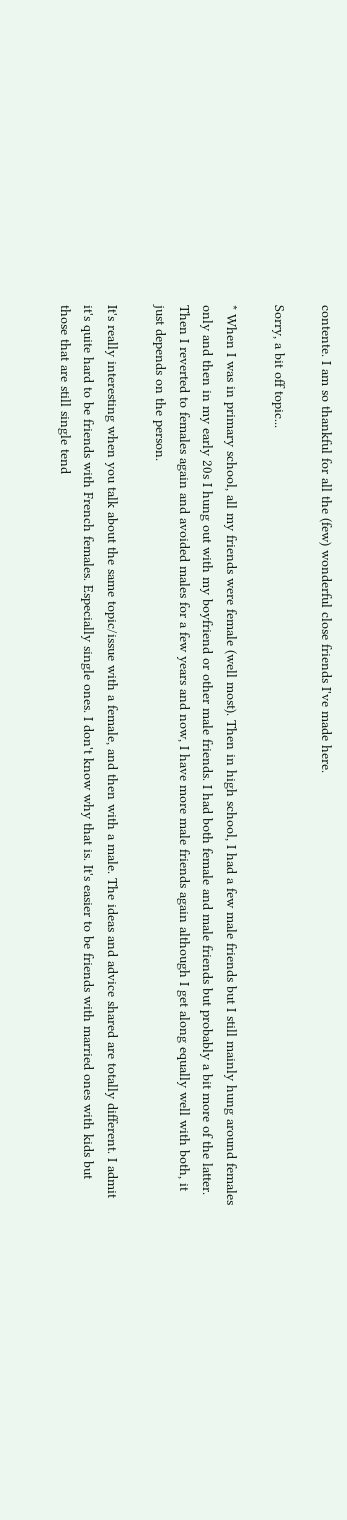contente. I am so thankful for all the (few) wonderful close friends I've made here.

Sorry, a bit off topic...

* When I was in primary school, all my friends were female (well most). Then in high school, I had a few male friends but I still mainly hung around females only and then in my early 20s I hung out with my boyfriend or other male friends. I had both female and male friends but probably a bit more of the latter. Then I reverted to females again and avoided males for a few years and now, I have more male friends again although I get along equally well with both, it just depends on the person.

It's really interesting when you talk about the same topic/issue with a female, and then with a male. The ideas and advice shared are totally different. I admit it's quite hard to be friends with French females. Especially single ones. I don't know why that is. It's easier to be friends with married ones with kids but those that are still single tend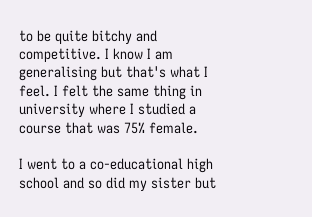to be quite bitchy and competitive. I know I am generalising but that's what I feel. I felt the same thing in university where I studied a course that was 75% female.

I went to a co-educational high school and so did my sister but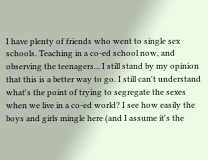I have plenty of friends who went to single sex schools. Teaching in a co-ed school now, and observing the teenagers... I still stand by my opinion that this is a better way to go. I still can't understand what's the point of trying to segregate the sexes when we live in a co-ed world? I see how easily the boys and girls mingle here (and I assume it's the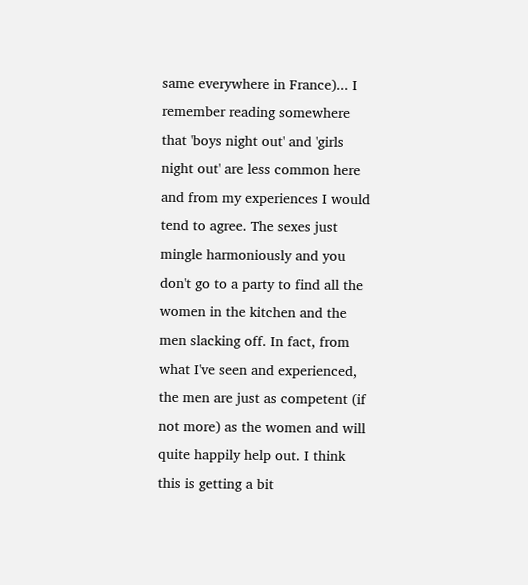same everywhere in France)... I remember reading somewhere that 'boys night out' and 'girls night out' are less common here and from my experiences I would tend to agree. The sexes just mingle harmoniously and you don't go to a party to find all the women in the kitchen and the men slacking off. In fact, from what I've seen and experienced, the men are just as competent (if not more) as the women and will quite happily help out. I think this is getting a bit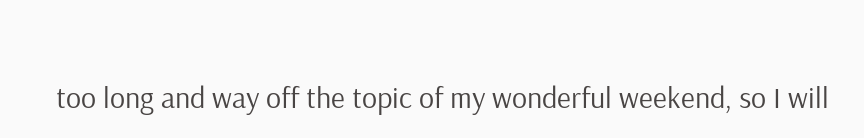too long and way off the topic of my wonderful weekend, so I will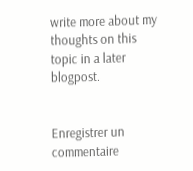write more about my thoughts on this topic in a later blogpost.


Enregistrer un commentaire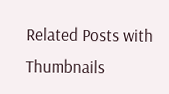Related Posts with Thumbnails